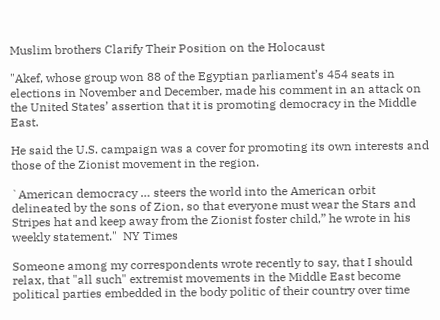Muslim brothers Clarify Their Position on the Holocaust

"Akef, whose group won 88 of the Egyptian parliament’s 454 seats in elections in November and December, made his comment in an attack on the United States’ assertion that it is promoting democracy in the Middle East.

He said the U.S. campaign was a cover for promoting its own interests and those of the Zionist movement in the region.

`American democracy … steers the world into the American orbit delineated by the sons of Zion, so that everyone must wear the Stars and Stripes hat and keep away from the Zionist foster child,” he wrote in his weekly statement."  NY Times

Someone among my correspondents wrote recently to say, that I should relax, that "all such" extremist movements in the Middle East become political parties embedded in the body politic of their country over time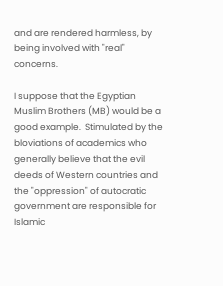and are rendered harmless, by being involved with "real" concerns.

I suppose that the Egyptian Muslim Brothers (MB) would be a good example.  Stimulated by the bloviations of academics who generally believe that the evil deeds of Western countries and the "oppression" of autocratic government are responsible for Islamic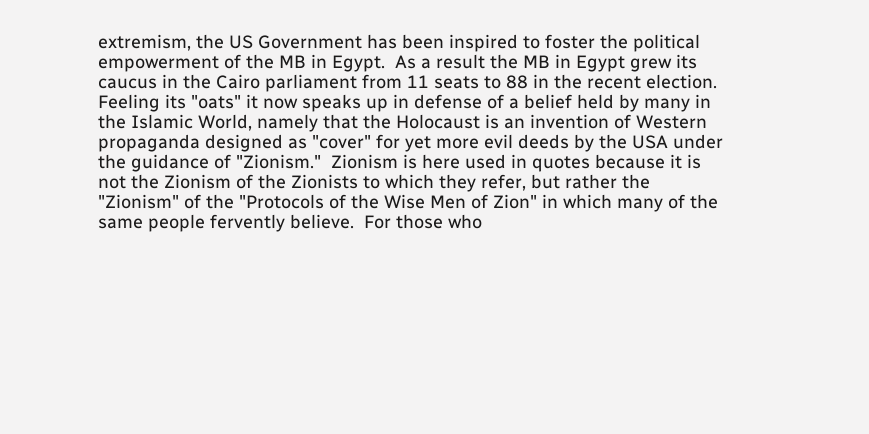extremism, the US Government has been inspired to foster the political empowerment of the MB in Egypt.  As a result the MB in Egypt grew its caucus in the Cairo parliament from 11 seats to 88 in the recent election.  Feeling its "oats" it now speaks up in defense of a belief held by many in the Islamic World, namely that the Holocaust is an invention of Western propaganda designed as "cover" for yet more evil deeds by the USA under the guidance of "Zionism."  Zionism is here used in quotes because it is not the Zionism of the Zionists to which they refer, but rather the "Zionism" of the "Protocols of the Wise Men of Zion" in which many of the same people fervently believe.  For those who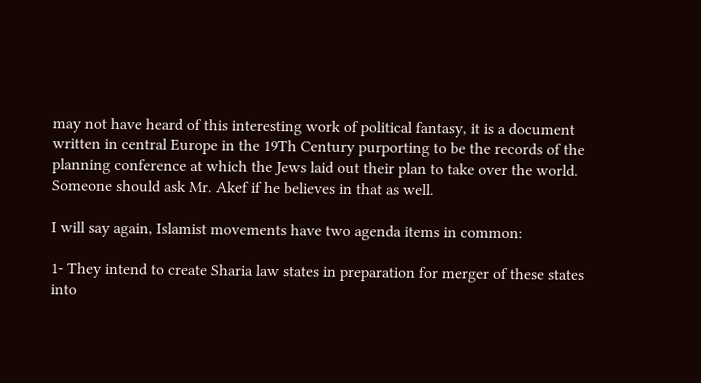may not have heard of this interesting work of political fantasy, it is a document written in central Europe in the 19Th Century purporting to be the records of the planning conference at which the Jews laid out their plan to take over the world.  Someone should ask Mr. Akef if he believes in that as well.

I will say again, Islamist movements have two agenda items in common:

1- They intend to create Sharia law states in preparation for merger of these states into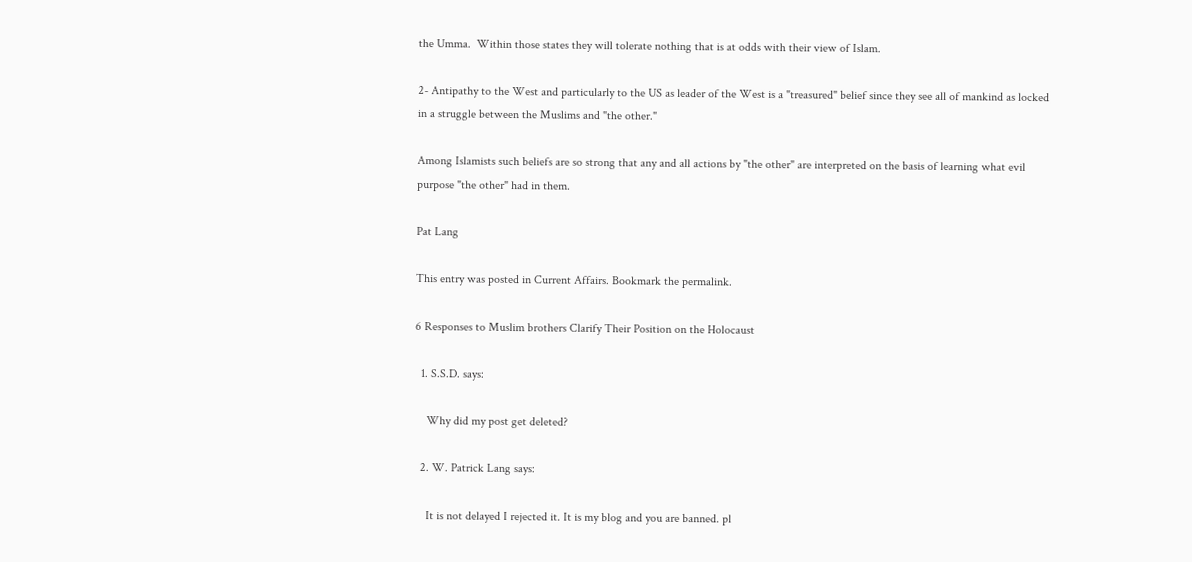the Umma.  Within those states they will tolerate nothing that is at odds with their view of Islam.

2- Antipathy to the West and particularly to the US as leader of the West is a "treasured" belief since they see all of mankind as locked in a struggle between the Muslims and "the other."

Among Islamists such beliefs are so strong that any and all actions by "the other" are interpreted on the basis of learning what evil purpose "the other" had in them.

Pat Lang

This entry was posted in Current Affairs. Bookmark the permalink.

6 Responses to Muslim brothers Clarify Their Position on the Holocaust

  1. S.S.D. says:

    Why did my post get deleted?

  2. W. Patrick Lang says:

    It is not delayed I rejected it. It is my blog and you are banned. pl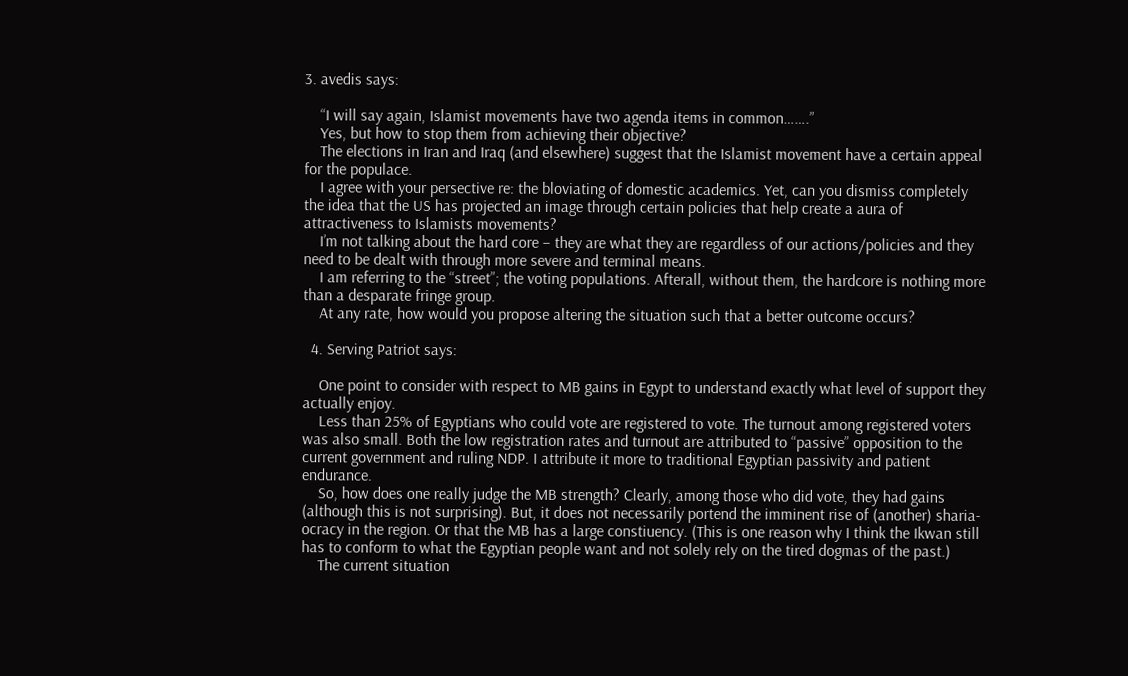3. avedis says:

    “I will say again, Islamist movements have two agenda items in common…….”
    Yes, but how to stop them from achieving their objective?
    The elections in Iran and Iraq (and elsewhere) suggest that the Islamist movement have a certain appeal for the populace.
    I agree with your persective re: the bloviating of domestic academics. Yet, can you dismiss completely the idea that the US has projected an image through certain policies that help create a aura of attractiveness to Islamists movements?
    I’m not talking about the hard core – they are what they are regardless of our actions/policies and they need to be dealt with through more severe and terminal means.
    I am referring to the “street”; the voting populations. Afterall, without them, the hardcore is nothing more than a desparate fringe group.
    At any rate, how would you propose altering the situation such that a better outcome occurs?

  4. Serving Patriot says:

    One point to consider with respect to MB gains in Egypt to understand exactly what level of support they actually enjoy.
    Less than 25% of Egyptians who could vote are registered to vote. The turnout among registered voters was also small. Both the low registration rates and turnout are attributed to “passive” opposition to the current government and ruling NDP. I attribute it more to traditional Egyptian passivity and patient endurance.
    So, how does one really judge the MB strength? Clearly, among those who did vote, they had gains (although this is not surprising). But, it does not necessarily portend the imminent rise of (another) sharia-ocracy in the region. Or that the MB has a large constiuency. (This is one reason why I think the Ikwan still has to conform to what the Egyptian people want and not solely rely on the tired dogmas of the past.)
    The current situation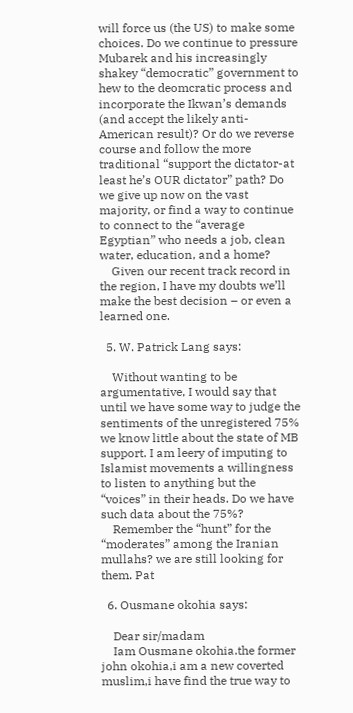will force us (the US) to make some choices. Do we continue to pressure Mubarek and his increasingly shakey “democratic” government to hew to the deomcratic process and incorporate the Ikwan’s demands (and accept the likely anti-American result)? Or do we reverse course and follow the more traditional “support the dictator-at least he’s OUR dictator” path? Do we give up now on the vast majority, or find a way to continue to connect to the “average Egyptian” who needs a job, clean water, education, and a home?
    Given our recent track record in the region, I have my doubts we’ll make the best decision – or even a learned one.

  5. W. Patrick Lang says:

    Without wanting to be argumentative, I would say that until we have some way to judge the sentiments of the unregistered 75% we know little about the state of MB support. I am leery of imputing to Islamist movements a willingness to listen to anything but the “voices” in their heads. Do we have such data about the 75%?
    Remember the “hunt” for the “moderates” among the Iranian mullahs? we are still looking for them. Pat

  6. Ousmane okohia says:

    Dear sir/madam
    Iam Ousmane okohia.the former john okohia,i am a new coverted muslim,i have find the true way to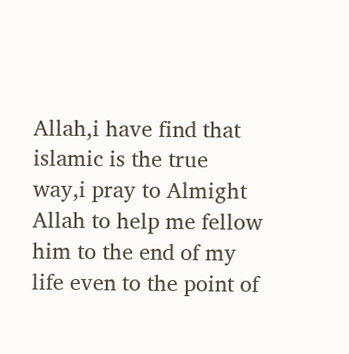Allah,i have find that islamic is the true way,i pray to Almight Allah to help me fellow him to the end of my life even to the point of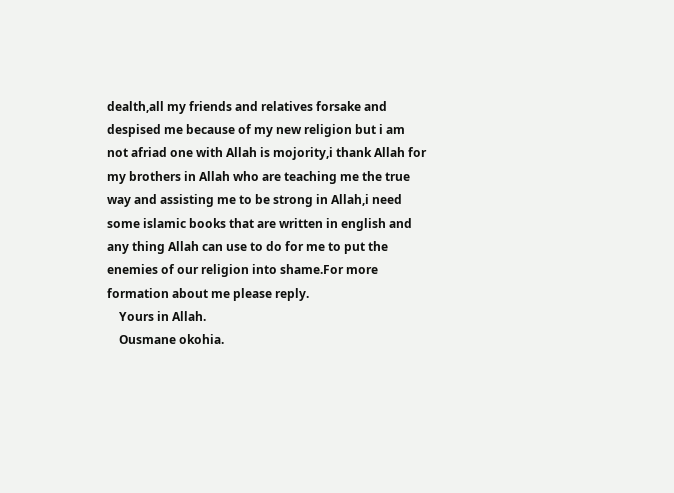dealth,all my friends and relatives forsake and despised me because of my new religion but i am not afriad one with Allah is mojority,i thank Allah for my brothers in Allah who are teaching me the true way and assisting me to be strong in Allah,i need some islamic books that are written in english and any thing Allah can use to do for me to put the enemies of our religion into shame.For more formation about me please reply.
    Yours in Allah.
    Ousmane okohia.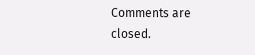Comments are closed.